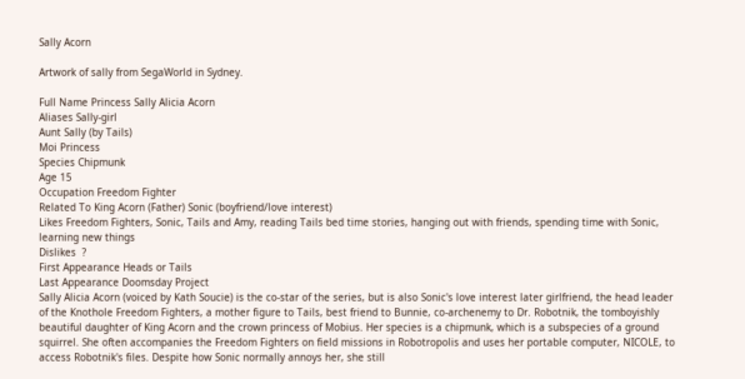Sally Acorn

Artwork of sally from SegaWorld in Sydney.

Full Name Princess Sally Alicia Acorn
Aliases Sally-girl
Aunt Sally (by Tails)
Moi Princess
Species Chipmunk
Age 15
Occupation Freedom Fighter
Related To King Acorn (Father) Sonic (boyfriend/love interest)
Likes Freedom Fighters, Sonic, Tails and Amy, reading Tails bed time stories, hanging out with friends, spending time with Sonic, learning new things
Dislikes  ?
First Appearance Heads or Tails
Last Appearance Doomsday Project
Sally Alicia Acorn (voiced by Kath Soucie) is the co-star of the series, but is also Sonic's love interest later girlfriend, the head leader of the Knothole Freedom Fighters, a mother figure to Tails, best friend to Bunnie, co-archenemy to Dr. Robotnik, the tomboyishly beautiful daughter of King Acorn and the crown princess of Mobius. Her species is a chipmunk, which is a subspecies of a ground squirrel. She often accompanies the Freedom Fighters on field missions in Robotropolis and uses her portable computer, NICOLE, to access Robotnik's files. Despite how Sonic normally annoys her, she still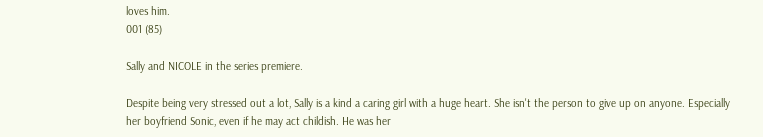loves him.
001 (85)

Sally and NICOLE in the series premiere.

Despite being very stressed out a lot, Sally is a kind a caring girl with a huge heart. She isn't the person to give up on anyone. Especially her boyfriend Sonic, even if he may act childish. He was her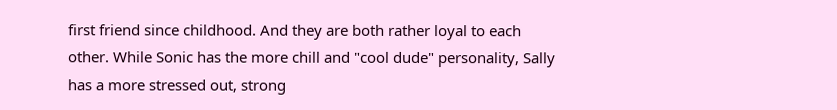first friend since childhood. And they are both rather loyal to each other. While Sonic has the more chill and "cool dude" personality, Sally has a more stressed out, strong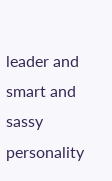leader and smart and sassy personality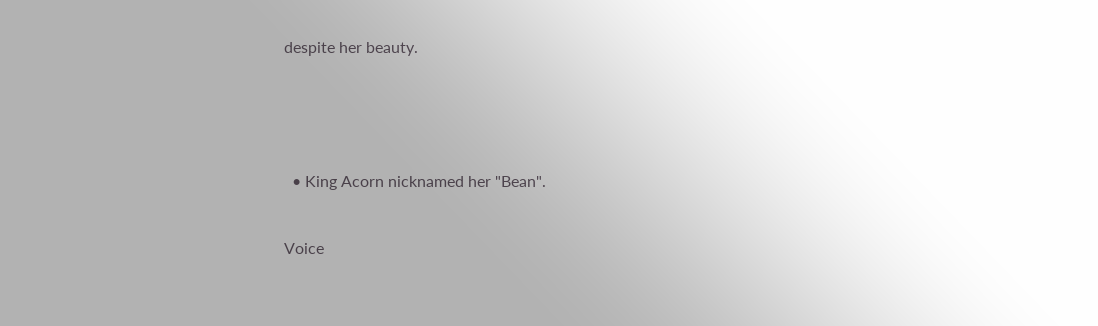despite her beauty.





  • King Acorn nicknamed her "Bean".


Voice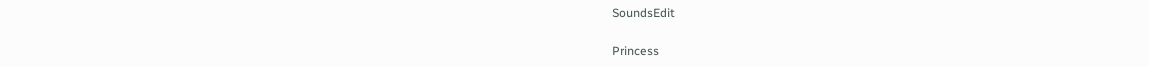SoundsEdit

Princess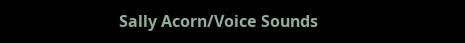Sally Acorn/Voice Sounds